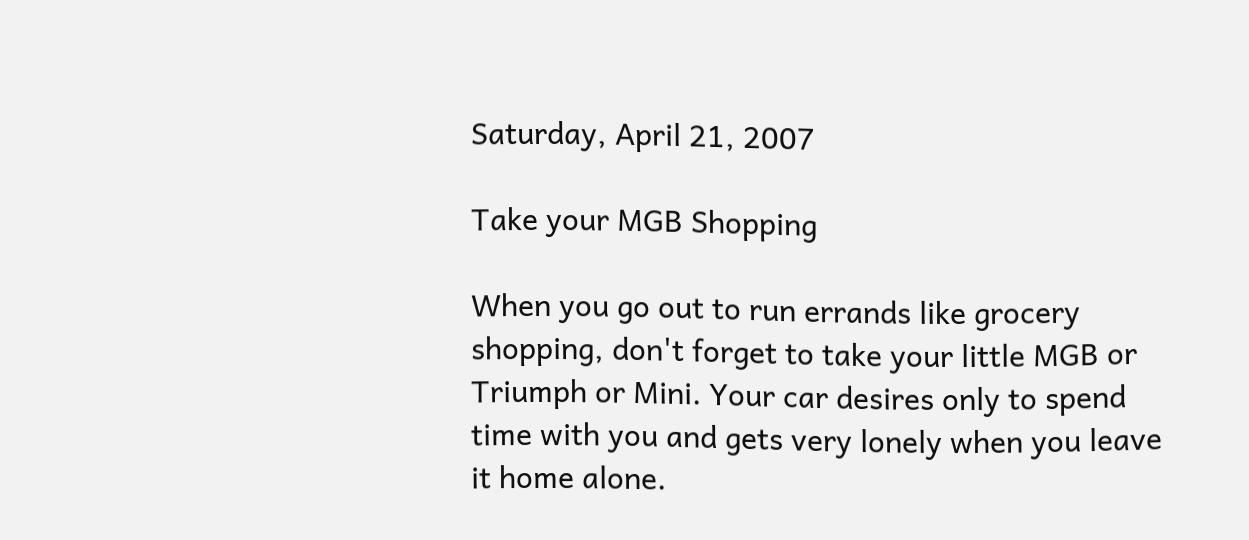Saturday, April 21, 2007

Take your MGB Shopping

When you go out to run errands like grocery shopping, don't forget to take your little MGB or Triumph or Mini. Your car desires only to spend time with you and gets very lonely when you leave it home alone.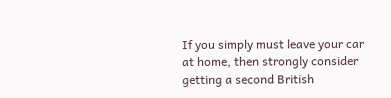If you simply must leave your car at home, then strongly consider getting a second British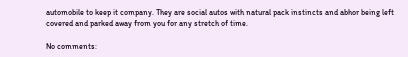automobile to keep it company. They are social autos with natural pack instincts and abhor being left covered and parked away from you for any stretch of time.

No comments: